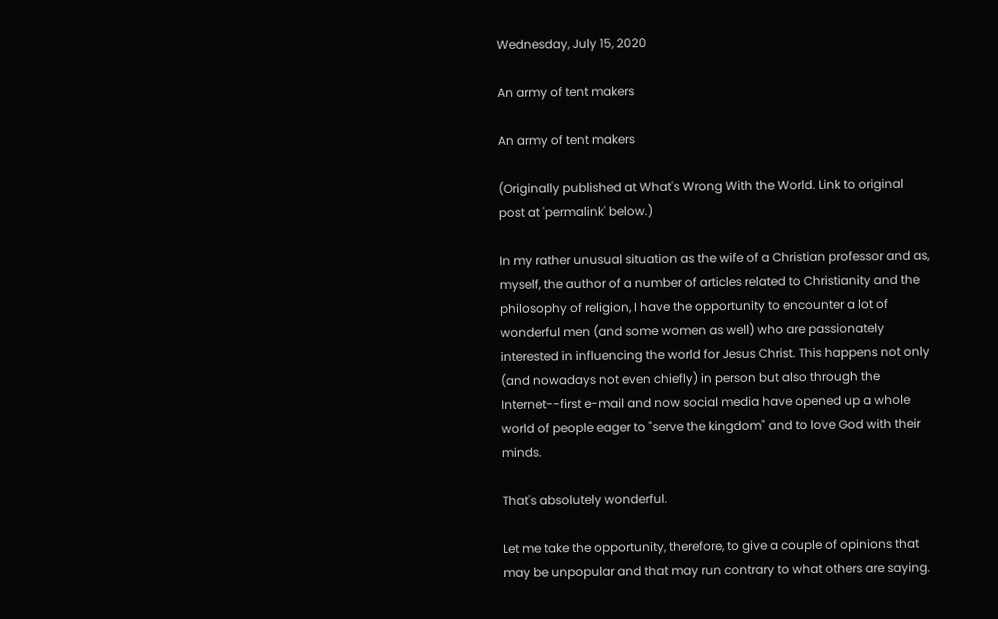Wednesday, July 15, 2020

An army of tent makers

An army of tent makers

(Originally published at What's Wrong With the World. Link to original post at 'permalink' below.)

In my rather unusual situation as the wife of a Christian professor and as, myself, the author of a number of articles related to Christianity and the philosophy of religion, I have the opportunity to encounter a lot of wonderful men (and some women as well) who are passionately interested in influencing the world for Jesus Christ. This happens not only (and nowadays not even chiefly) in person but also through the Internet--first e-mail and now social media have opened up a whole world of people eager to "serve the kingdom" and to love God with their minds.

That's absolutely wonderful.

Let me take the opportunity, therefore, to give a couple of opinions that may be unpopular and that may run contrary to what others are saying.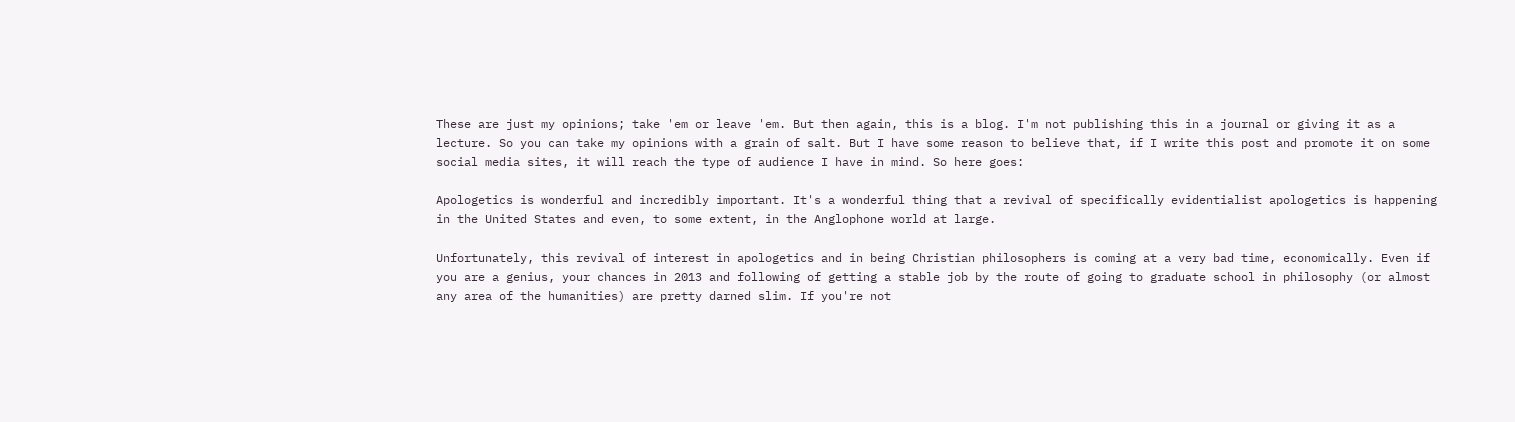These are just my opinions; take 'em or leave 'em. But then again, this is a blog. I'm not publishing this in a journal or giving it as a lecture. So you can take my opinions with a grain of salt. But I have some reason to believe that, if I write this post and promote it on some social media sites, it will reach the type of audience I have in mind. So here goes:

Apologetics is wonderful and incredibly important. It's a wonderful thing that a revival of specifically evidentialist apologetics is happening in the United States and even, to some extent, in the Anglophone world at large.

Unfortunately, this revival of interest in apologetics and in being Christian philosophers is coming at a very bad time, economically. Even if you are a genius, your chances in 2013 and following of getting a stable job by the route of going to graduate school in philosophy (or almost any area of the humanities) are pretty darned slim. If you're not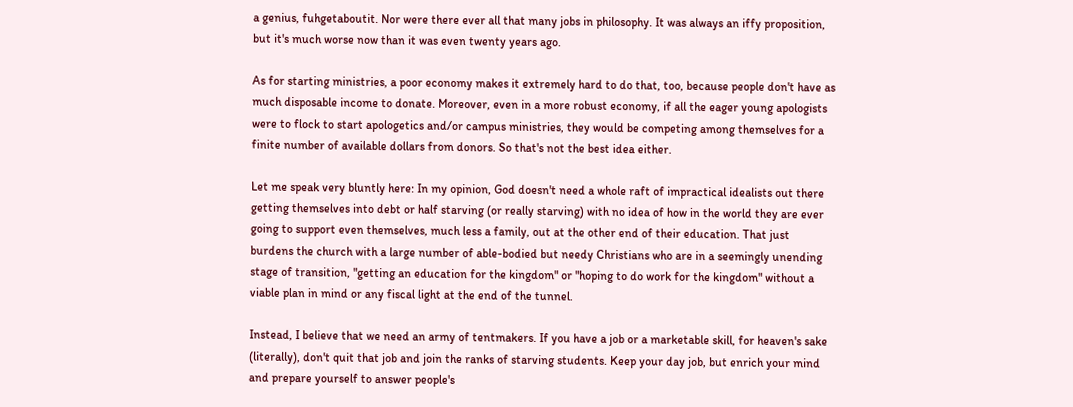a genius, fuhgetaboutit. Nor were there ever all that many jobs in philosophy. It was always an iffy proposition, but it's much worse now than it was even twenty years ago.

As for starting ministries, a poor economy makes it extremely hard to do that, too, because people don't have as much disposable income to donate. Moreover, even in a more robust economy, if all the eager young apologists were to flock to start apologetics and/or campus ministries, they would be competing among themselves for a finite number of available dollars from donors. So that's not the best idea either.

Let me speak very bluntly here: In my opinion, God doesn't need a whole raft of impractical idealists out there getting themselves into debt or half starving (or really starving) with no idea of how in the world they are ever going to support even themselves, much less a family, out at the other end of their education. That just burdens the church with a large number of able-bodied but needy Christians who are in a seemingly unending stage of transition, "getting an education for the kingdom" or "hoping to do work for the kingdom" without a viable plan in mind or any fiscal light at the end of the tunnel.

Instead, I believe that we need an army of tentmakers. If you have a job or a marketable skill, for heaven's sake (literally), don't quit that job and join the ranks of starving students. Keep your day job, but enrich your mind and prepare yourself to answer people's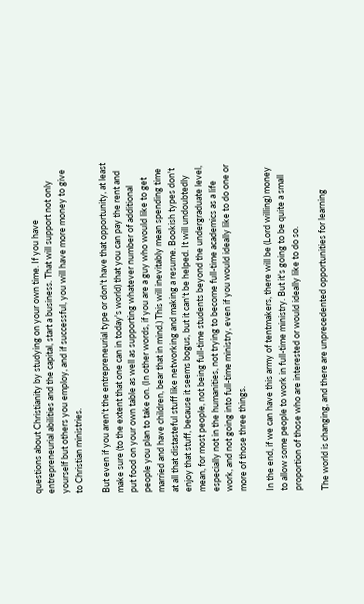questions about Christianity by studying on your own time. If you have entrepreneurial abilities and the capital, start a business. That will support not only yourself but others you employ, and if successful, you will have more money to give to Christian ministries.

But even if you aren't the entrepreneurial type or don't have that opportunity, at least make sure (to the extent that one can in today's world) that you can pay the rent and put food on your own table as well as supporting whatever number of additional people you plan to take on. (In other words, if you are a guy who would like to get married and have children, bear that in mind.) This will inevitably mean spending time at all that distasteful stuff like networking and making a resume. Bookish types don't enjoy that stuff, because it seems bogus, but it can't be helped. It will undoubtedly mean, for most people, not being full-time students beyond the undergraduate level, especially not in the humanities, not trying to become full-time academics as a life work, and not going into full-time ministry, even if you would ideally like to do one or more of those three things.

In the end, if we can have this army of tentmakers, there will be (Lord willing) money to allow some people to work in full-time ministry. But it's going to be quite a small proportion of those who are interested or would ideally like to do so.

The world is changing, and there are unprecedented opportunities for learning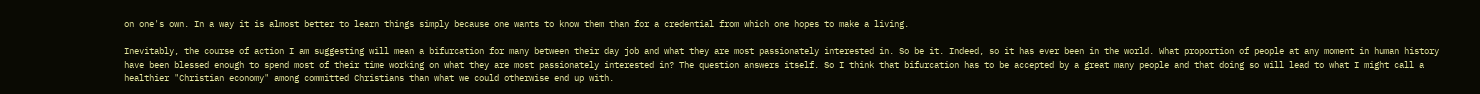on one's own. In a way it is almost better to learn things simply because one wants to know them than for a credential from which one hopes to make a living.

Inevitably, the course of action I am suggesting will mean a bifurcation for many between their day job and what they are most passionately interested in. So be it. Indeed, so it has ever been in the world. What proportion of people at any moment in human history have been blessed enough to spend most of their time working on what they are most passionately interested in? The question answers itself. So I think that bifurcation has to be accepted by a great many people and that doing so will lead to what I might call a healthier "Christian economy" among committed Christians than what we could otherwise end up with.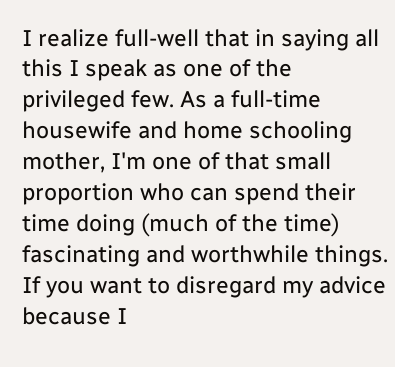I realize full-well that in saying all this I speak as one of the privileged few. As a full-time housewife and home schooling mother, I'm one of that small proportion who can spend their time doing (much of the time) fascinating and worthwhile things. If you want to disregard my advice because I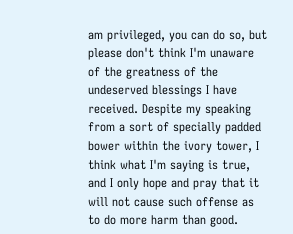am privileged, you can do so, but please don't think I'm unaware of the greatness of the undeserved blessings I have received. Despite my speaking from a sort of specially padded bower within the ivory tower, I think what I'm saying is true, and I only hope and pray that it will not cause such offense as to do more harm than good.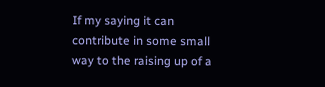If my saying it can contribute in some small way to the raising up of a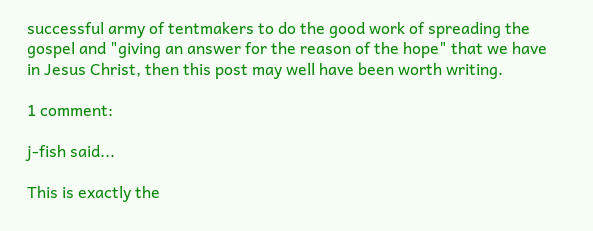successful army of tentmakers to do the good work of spreading the gospel and "giving an answer for the reason of the hope" that we have in Jesus Christ, then this post may well have been worth writing.

1 comment:

j-fish said...

This is exactly the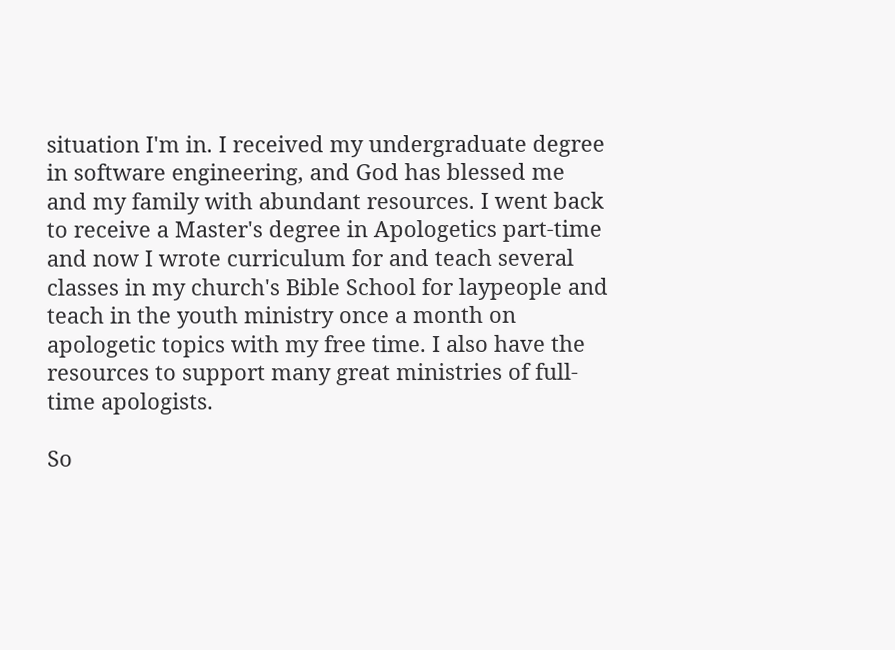situation I'm in. I received my undergraduate degree in software engineering, and God has blessed me and my family with abundant resources. I went back to receive a Master's degree in Apologetics part-time and now I wrote curriculum for and teach several classes in my church's Bible School for laypeople and teach in the youth ministry once a month on apologetic topics with my free time. I also have the resources to support many great ministries of full-time apologists.

So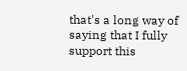that's a long way of saying that I fully support this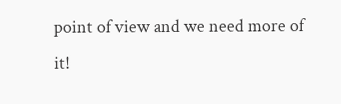point of view and we need more of it!